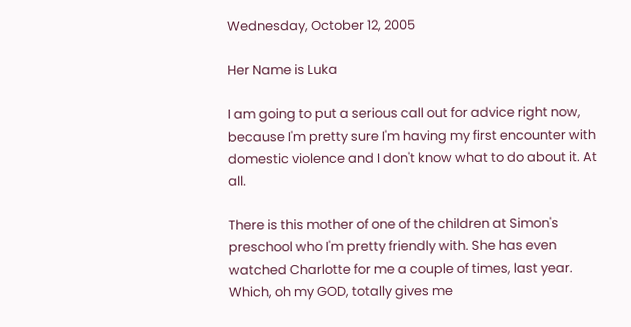Wednesday, October 12, 2005

Her Name is Luka

I am going to put a serious call out for advice right now, because I'm pretty sure I'm having my first encounter with domestic violence and I don't know what to do about it. At all.

There is this mother of one of the children at Simon's preschool who I'm pretty friendly with. She has even watched Charlotte for me a couple of times, last year. Which, oh my GOD, totally gives me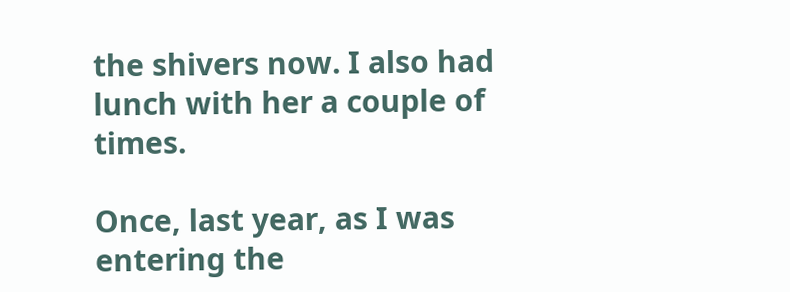the shivers now. I also had lunch with her a couple of times.

Once, last year, as I was entering the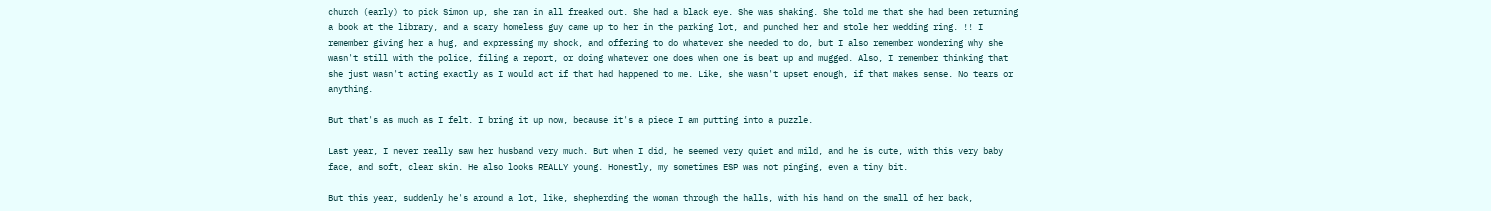church (early) to pick Simon up, she ran in all freaked out. She had a black eye. She was shaking. She told me that she had been returning a book at the library, and a scary homeless guy came up to her in the parking lot, and punched her and stole her wedding ring. !! I remember giving her a hug, and expressing my shock, and offering to do whatever she needed to do, but I also remember wondering why she wasn't still with the police, filing a report, or doing whatever one does when one is beat up and mugged. Also, I remember thinking that she just wasn't acting exactly as I would act if that had happened to me. Like, she wasn't upset enough, if that makes sense. No tears or anything.

But that's as much as I felt. I bring it up now, because it's a piece I am putting into a puzzle.

Last year, I never really saw her husband very much. But when I did, he seemed very quiet and mild, and he is cute, with this very baby face, and soft, clear skin. He also looks REALLY young. Honestly, my sometimes ESP was not pinging, even a tiny bit.

But this year, suddenly he's around a lot, like, shepherding the woman through the halls, with his hand on the small of her back,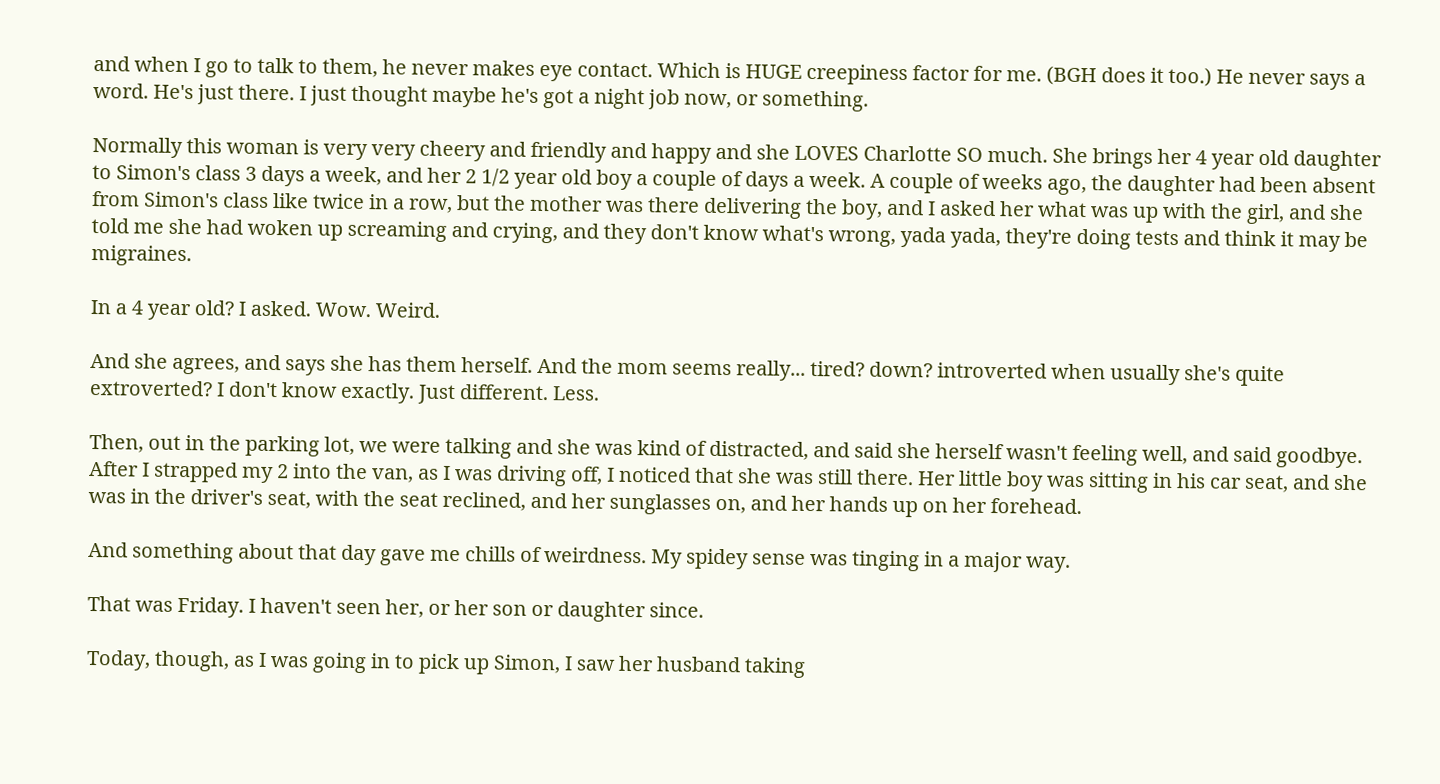and when I go to talk to them, he never makes eye contact. Which is HUGE creepiness factor for me. (BGH does it too.) He never says a word. He's just there. I just thought maybe he's got a night job now, or something.

Normally this woman is very very cheery and friendly and happy and she LOVES Charlotte SO much. She brings her 4 year old daughter to Simon's class 3 days a week, and her 2 1/2 year old boy a couple of days a week. A couple of weeks ago, the daughter had been absent from Simon's class like twice in a row, but the mother was there delivering the boy, and I asked her what was up with the girl, and she told me she had woken up screaming and crying, and they don't know what's wrong, yada yada, they're doing tests and think it may be migraines.

In a 4 year old? I asked. Wow. Weird.

And she agrees, and says she has them herself. And the mom seems really... tired? down? introverted when usually she's quite extroverted? I don't know exactly. Just different. Less.

Then, out in the parking lot, we were talking and she was kind of distracted, and said she herself wasn't feeling well, and said goodbye. After I strapped my 2 into the van, as I was driving off, I noticed that she was still there. Her little boy was sitting in his car seat, and she was in the driver's seat, with the seat reclined, and her sunglasses on, and her hands up on her forehead.

And something about that day gave me chills of weirdness. My spidey sense was tinging in a major way.

That was Friday. I haven't seen her, or her son or daughter since.

Today, though, as I was going in to pick up Simon, I saw her husband taking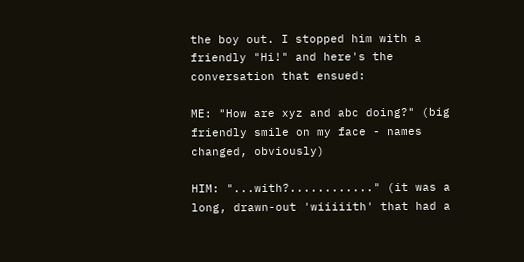the boy out. I stopped him with a friendly "Hi!" and here's the conversation that ensued:

ME: "How are xyz and abc doing?" (big friendly smile on my face - names changed, obviously)

HIM: "...with?............" (it was a long, drawn-out 'wiiiiith' that had a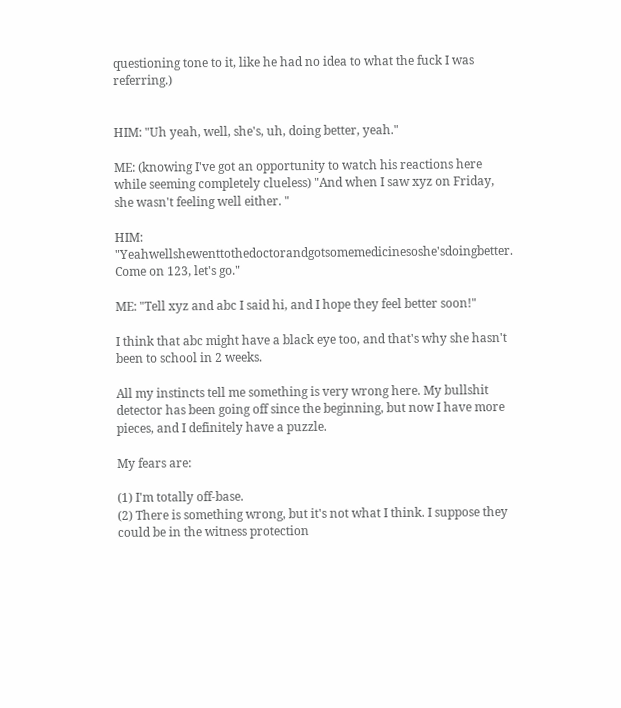questioning tone to it, like he had no idea to what the fuck I was referring.)


HIM: "Uh yeah, well, she's, uh, doing better, yeah."

ME: (knowing I've got an opportunity to watch his reactions here while seeming completely clueless) "And when I saw xyz on Friday, she wasn't feeling well either. "

HIM: "Yeahwellshewenttothedoctorandgotsomemedicinesoshe'sdoingbetter. Come on 123, let's go."

ME: "Tell xyz and abc I said hi, and I hope they feel better soon!"

I think that abc might have a black eye too, and that's why she hasn't been to school in 2 weeks.

All my instincts tell me something is very wrong here. My bullshit detector has been going off since the beginning, but now I have more pieces, and I definitely have a puzzle.

My fears are:

(1) I'm totally off-base.
(2) There is something wrong, but it's not what I think. I suppose they could be in the witness protection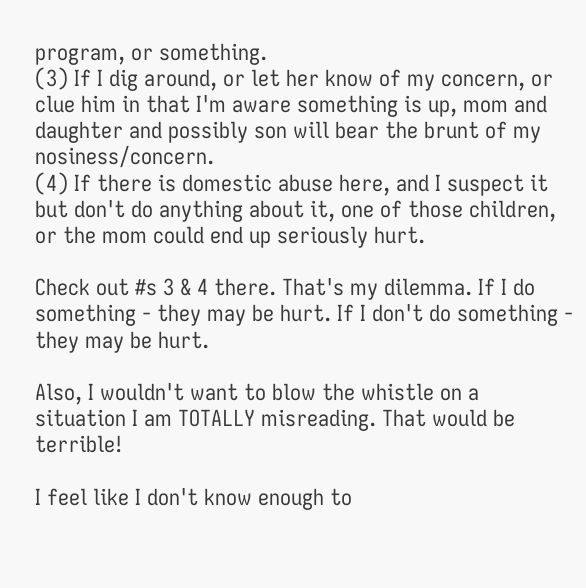program, or something.
(3) If I dig around, or let her know of my concern, or clue him in that I'm aware something is up, mom and daughter and possibly son will bear the brunt of my nosiness/concern.
(4) If there is domestic abuse here, and I suspect it but don't do anything about it, one of those children, or the mom could end up seriously hurt.

Check out #s 3 & 4 there. That's my dilemma. If I do something - they may be hurt. If I don't do something - they may be hurt.

Also, I wouldn't want to blow the whistle on a situation I am TOTALLY misreading. That would be terrible!

I feel like I don't know enough to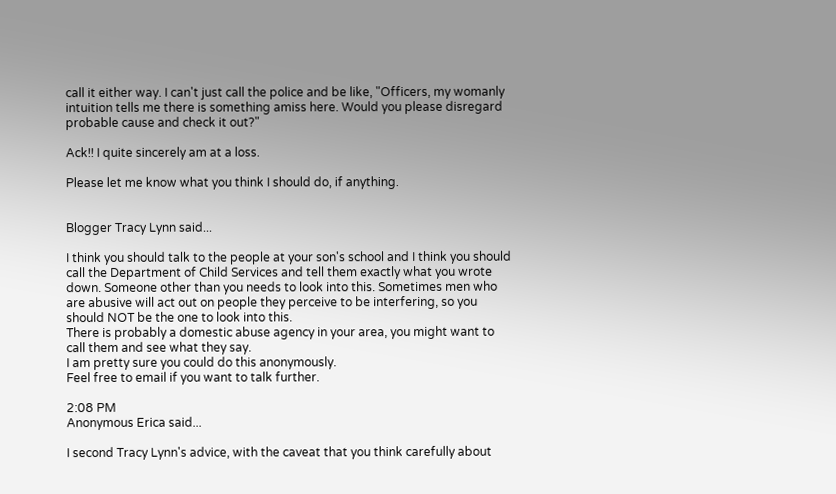call it either way. I can't just call the police and be like, "Officers, my womanly intuition tells me there is something amiss here. Would you please disregard probable cause and check it out?"

Ack!! I quite sincerely am at a loss.

Please let me know what you think I should do, if anything.


Blogger Tracy Lynn said...

I think you should talk to the people at your son's school and I think you should call the Department of Child Services and tell them exactly what you wrote down. Someone other than you needs to look into this. Sometimes men who are abusive will act out on people they perceive to be interfering, so you should NOT be the one to look into this.
There is probably a domestic abuse agency in your area, you might want to call them and see what they say.
I am pretty sure you could do this anonymously.
Feel free to email if you want to talk further.

2:08 PM
Anonymous Erica said...

I second Tracy Lynn's advice, with the caveat that you think carefully about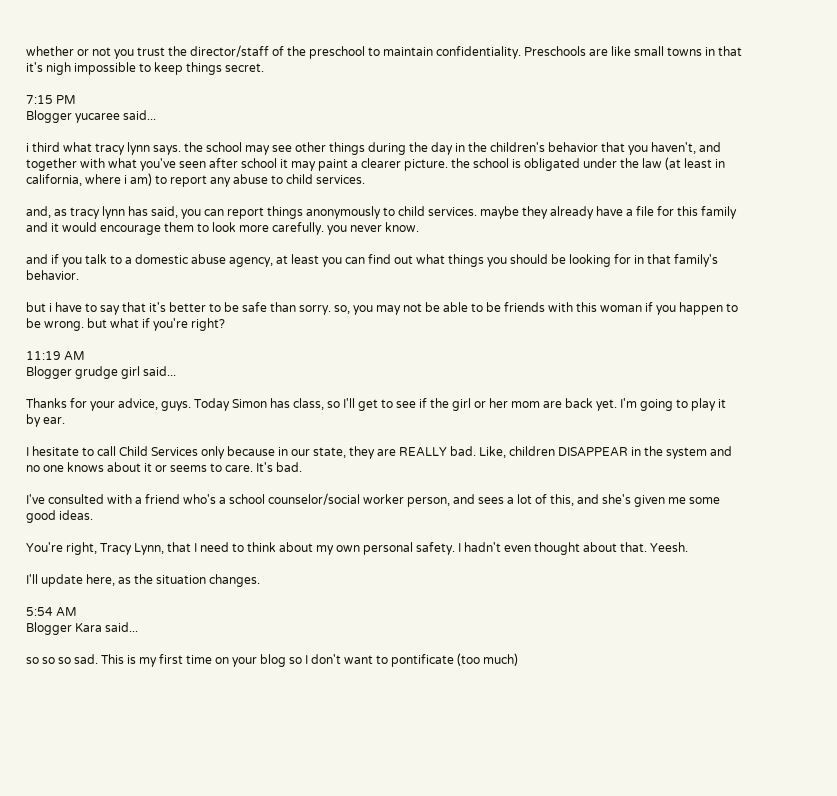whether or not you trust the director/staff of the preschool to maintain confidentiality. Preschools are like small towns in that it's nigh impossible to keep things secret.

7:15 PM
Blogger yucaree said...

i third what tracy lynn says. the school may see other things during the day in the children's behavior that you haven't, and together with what you've seen after school it may paint a clearer picture. the school is obligated under the law (at least in california, where i am) to report any abuse to child services.

and, as tracy lynn has said, you can report things anonymously to child services. maybe they already have a file for this family and it would encourage them to look more carefully. you never know.

and if you talk to a domestic abuse agency, at least you can find out what things you should be looking for in that family's behavior.

but i have to say that it's better to be safe than sorry. so, you may not be able to be friends with this woman if you happen to be wrong. but what if you're right?

11:19 AM
Blogger grudge girl said...

Thanks for your advice, guys. Today Simon has class, so I'll get to see if the girl or her mom are back yet. I'm going to play it by ear.

I hesitate to call Child Services only because in our state, they are REALLY bad. Like, children DISAPPEAR in the system and no one knows about it or seems to care. It's bad.

I've consulted with a friend who's a school counselor/social worker person, and sees a lot of this, and she's given me some good ideas.

You're right, Tracy Lynn, that I need to think about my own personal safety. I hadn't even thought about that. Yeesh.

I'll update here, as the situation changes.

5:54 AM
Blogger Kara said...

so so so sad. This is my first time on your blog so I don't want to pontificate (too much)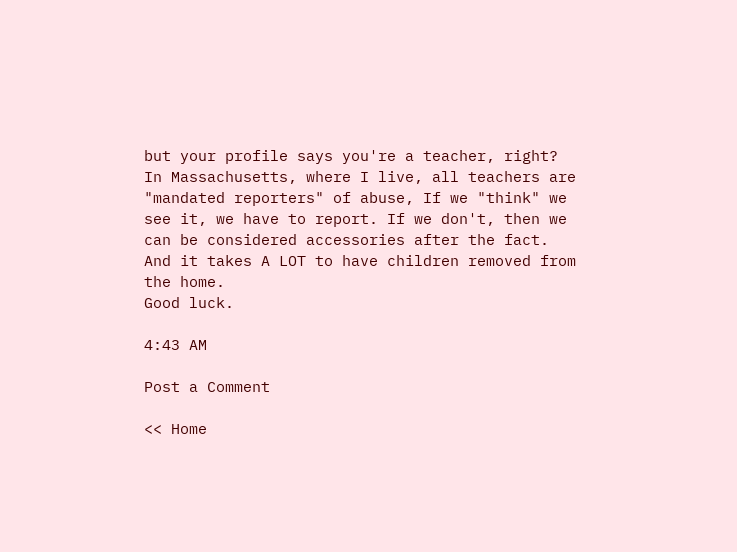but your profile says you're a teacher, right?
In Massachusetts, where I live, all teachers are "mandated reporters" of abuse, If we "think" we see it, we have to report. If we don't, then we can be considered accessories after the fact.
And it takes A LOT to have children removed from the home.
Good luck.

4:43 AM

Post a Comment

<< Home